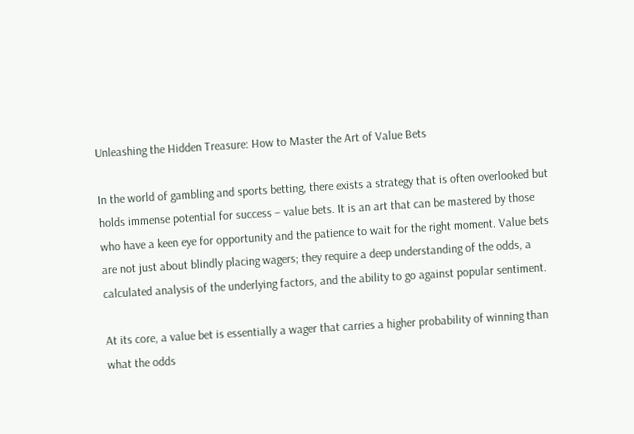Unleashing the Hidden Treasure: How to Master the Art of Value Bets

In the world of gambling and sports betting, there exists a strategy that is often overlooked but holds immense potential for success – value bets. It is an art that can be mastered by those who have a keen eye for opportunity and the patience to wait for the right moment. Value bets are not just about blindly placing wagers; they require a deep understanding of the odds, a calculated analysis of the underlying factors, and the ability to go against popular sentiment.

At its core, a value bet is essentially a wager that carries a higher probability of winning than what the odds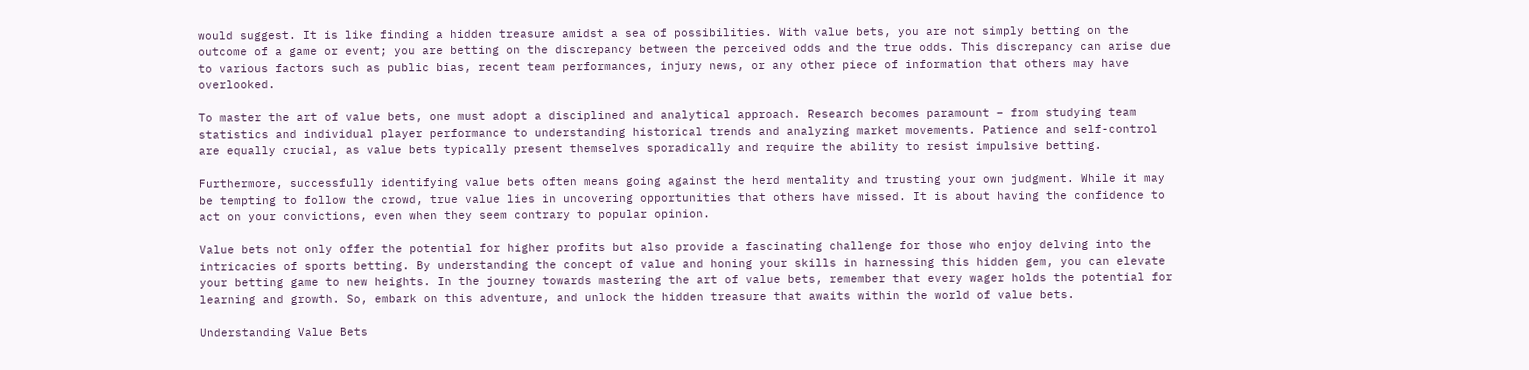would suggest. It is like finding a hidden treasure amidst a sea of possibilities. With value bets, you are not simply betting on the outcome of a game or event; you are betting on the discrepancy between the perceived odds and the true odds. This discrepancy can arise due to various factors such as public bias, recent team performances, injury news, or any other piece of information that others may have overlooked.

To master the art of value bets, one must adopt a disciplined and analytical approach. Research becomes paramount – from studying team statistics and individual player performance to understanding historical trends and analyzing market movements. Patience and self-control are equally crucial, as value bets typically present themselves sporadically and require the ability to resist impulsive betting.

Furthermore, successfully identifying value bets often means going against the herd mentality and trusting your own judgment. While it may be tempting to follow the crowd, true value lies in uncovering opportunities that others have missed. It is about having the confidence to act on your convictions, even when they seem contrary to popular opinion.

Value bets not only offer the potential for higher profits but also provide a fascinating challenge for those who enjoy delving into the intricacies of sports betting. By understanding the concept of value and honing your skills in harnessing this hidden gem, you can elevate your betting game to new heights. In the journey towards mastering the art of value bets, remember that every wager holds the potential for learning and growth. So, embark on this adventure, and unlock the hidden treasure that awaits within the world of value bets.

Understanding Value Bets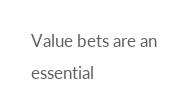Value bets are an essential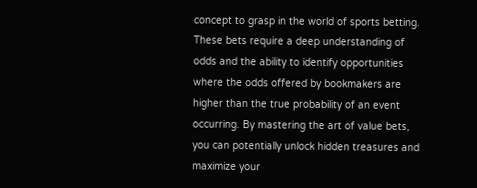concept to grasp in the world of sports betting. These bets require a deep understanding of odds and the ability to identify opportunities where the odds offered by bookmakers are higher than the true probability of an event occurring. By mastering the art of value bets, you can potentially unlock hidden treasures and maximize your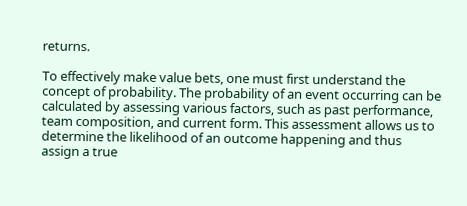returns.

To effectively make value bets, one must first understand the concept of probability. The probability of an event occurring can be calculated by assessing various factors, such as past performance, team composition, and current form. This assessment allows us to determine the likelihood of an outcome happening and thus assign a true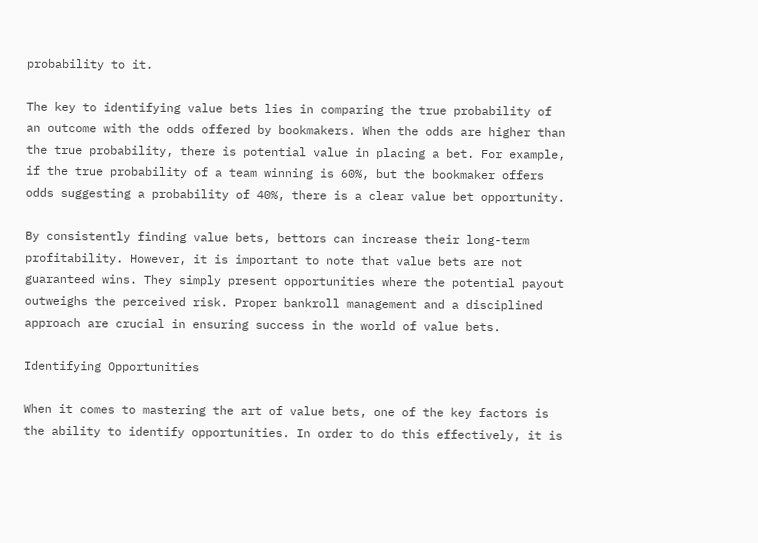probability to it.

The key to identifying value bets lies in comparing the true probability of an outcome with the odds offered by bookmakers. When the odds are higher than the true probability, there is potential value in placing a bet. For example, if the true probability of a team winning is 60%, but the bookmaker offers odds suggesting a probability of 40%, there is a clear value bet opportunity.

By consistently finding value bets, bettors can increase their long-term profitability. However, it is important to note that value bets are not guaranteed wins. They simply present opportunities where the potential payout outweighs the perceived risk. Proper bankroll management and a disciplined approach are crucial in ensuring success in the world of value bets.

Identifying Opportunities

When it comes to mastering the art of value bets, one of the key factors is the ability to identify opportunities. In order to do this effectively, it is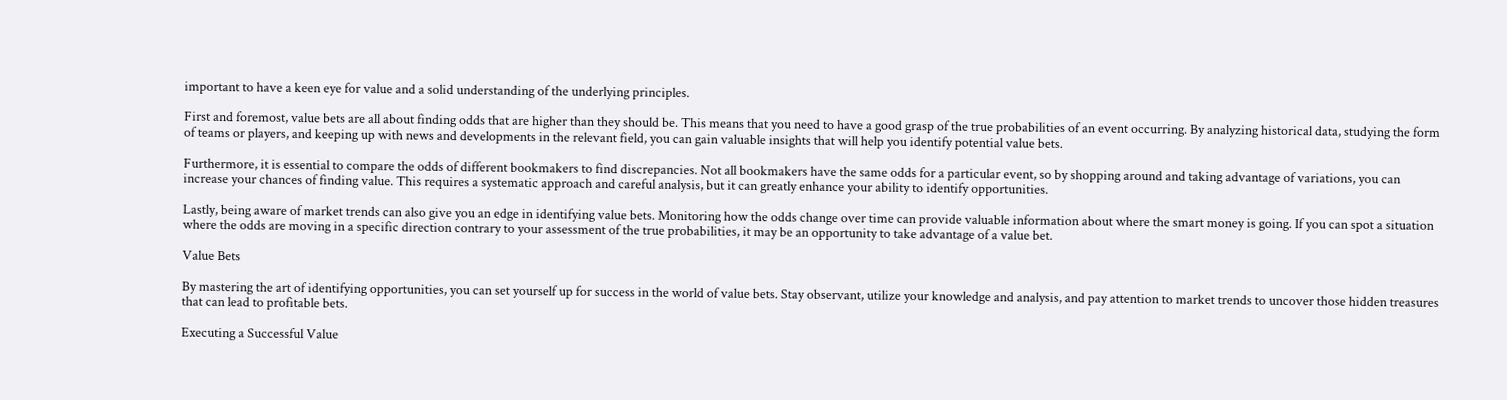important to have a keen eye for value and a solid understanding of the underlying principles.

First and foremost, value bets are all about finding odds that are higher than they should be. This means that you need to have a good grasp of the true probabilities of an event occurring. By analyzing historical data, studying the form of teams or players, and keeping up with news and developments in the relevant field, you can gain valuable insights that will help you identify potential value bets.

Furthermore, it is essential to compare the odds of different bookmakers to find discrepancies. Not all bookmakers have the same odds for a particular event, so by shopping around and taking advantage of variations, you can increase your chances of finding value. This requires a systematic approach and careful analysis, but it can greatly enhance your ability to identify opportunities.

Lastly, being aware of market trends can also give you an edge in identifying value bets. Monitoring how the odds change over time can provide valuable information about where the smart money is going. If you can spot a situation where the odds are moving in a specific direction contrary to your assessment of the true probabilities, it may be an opportunity to take advantage of a value bet.

Value Bets

By mastering the art of identifying opportunities, you can set yourself up for success in the world of value bets. Stay observant, utilize your knowledge and analysis, and pay attention to market trends to uncover those hidden treasures that can lead to profitable bets.

Executing a Successful Value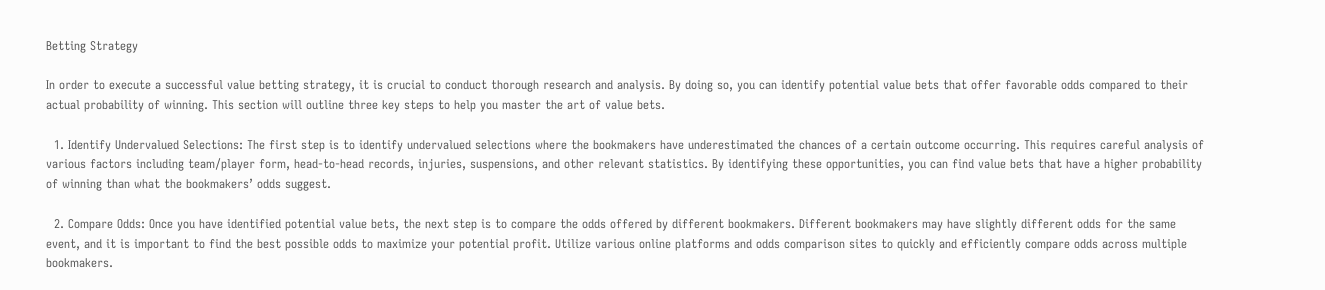Betting Strategy

In order to execute a successful value betting strategy, it is crucial to conduct thorough research and analysis. By doing so, you can identify potential value bets that offer favorable odds compared to their actual probability of winning. This section will outline three key steps to help you master the art of value bets.

  1. Identify Undervalued Selections: The first step is to identify undervalued selections where the bookmakers have underestimated the chances of a certain outcome occurring. This requires careful analysis of various factors including team/player form, head-to-head records, injuries, suspensions, and other relevant statistics. By identifying these opportunities, you can find value bets that have a higher probability of winning than what the bookmakers’ odds suggest.

  2. Compare Odds: Once you have identified potential value bets, the next step is to compare the odds offered by different bookmakers. Different bookmakers may have slightly different odds for the same event, and it is important to find the best possible odds to maximize your potential profit. Utilize various online platforms and odds comparison sites to quickly and efficiently compare odds across multiple bookmakers.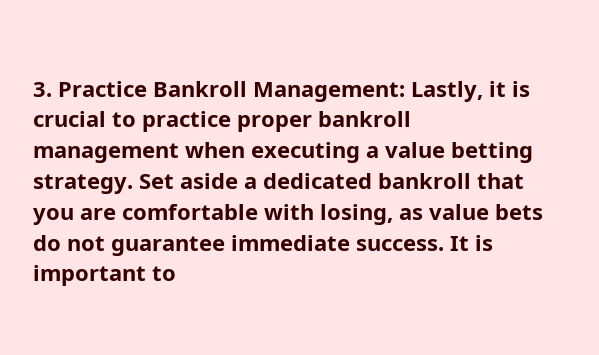3. Practice Bankroll Management: Lastly, it is crucial to practice proper bankroll management when executing a value betting strategy. Set aside a dedicated bankroll that you are comfortable with losing, as value bets do not guarantee immediate success. It is important to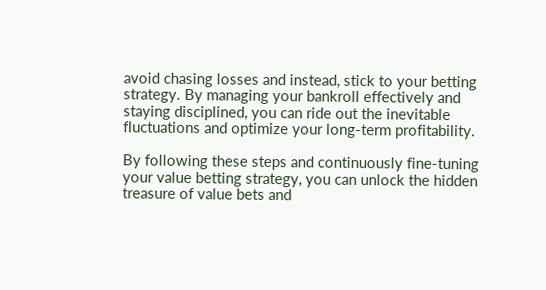avoid chasing losses and instead, stick to your betting strategy. By managing your bankroll effectively and staying disciplined, you can ride out the inevitable fluctuations and optimize your long-term profitability.

By following these steps and continuously fine-tuning your value betting strategy, you can unlock the hidden treasure of value bets and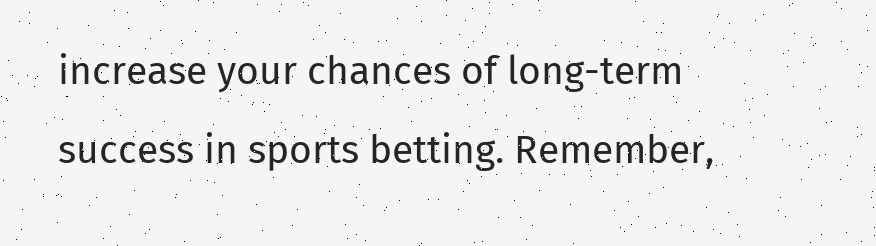increase your chances of long-term success in sports betting. Remember,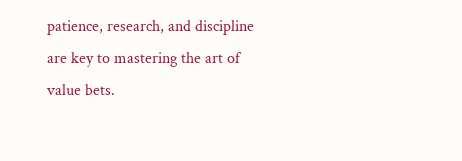patience, research, and discipline are key to mastering the art of value bets.